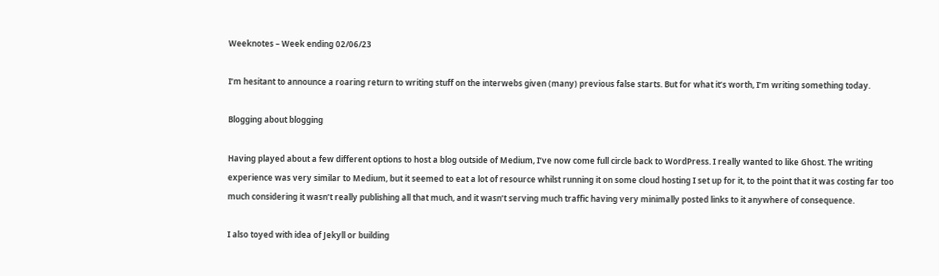Weeknotes – Week ending 02/06/23

I’m hesitant to announce a roaring return to writing stuff on the interwebs given (many) previous false starts. But for what it’s worth, I’m writing something today.

Blogging about blogging

Having played about a few different options to host a blog outside of Medium, I’ve now come full circle back to WordPress. I really wanted to like Ghost. The writing experience was very similar to Medium, but it seemed to eat a lot of resource whilst running it on some cloud hosting I set up for it, to the point that it was costing far too much considering it wasn’t really publishing all that much, and it wasn’t serving much traffic having very minimally posted links to it anywhere of consequence.

I also toyed with idea of Jekyll or building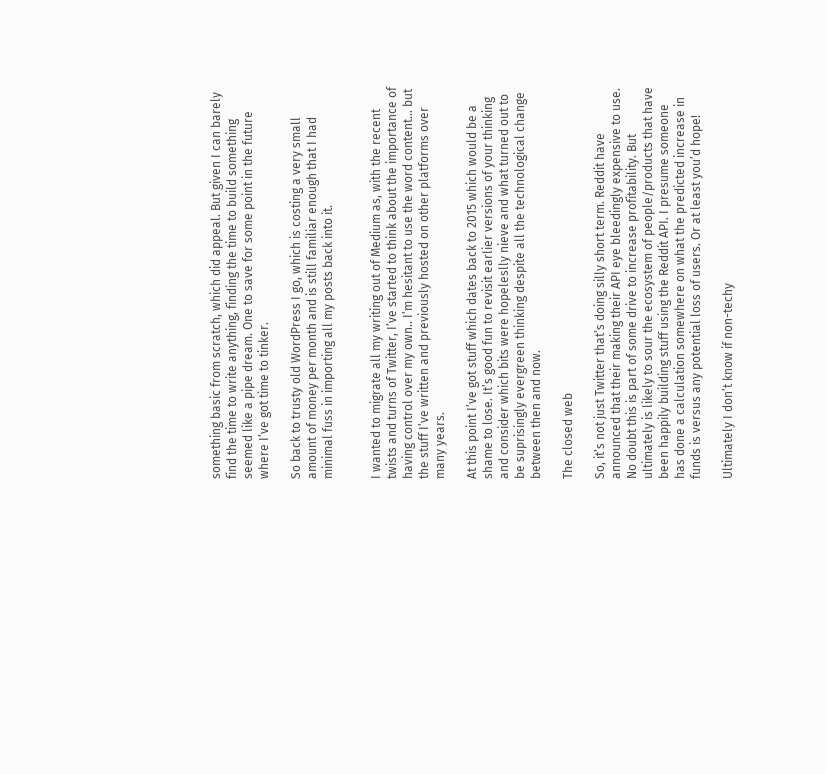something basic from scratch, which did appeal. But given I can barely find the time to write anything, finding the time to build something seemed like a pipe dream. One to save for some point in the future where I’ve got time to tinker.

So back to trusty old WordPress I go, which is costing a very small amount of money per month and is still familiar enough that I had minimal fuss in importing all my posts back into it.


I wanted to migrate all my writing out of Medium as, with the recent twists and turns of Twitter, I’ve started to think about the importance of having control over my own.. I’m hesitant to use the word content… but the stuff I’ve written and previously hosted on other platforms over many years.

At this point I’ve got stuff which dates back to 2015 which would be a shame to lose. It’s good fun to revisit earlier versions of your thinking and consider which bits were hopeleslly nieve and what turned out to be suprisingly evergreen thinking despite all the technological change between then and now.

The closed web

So, it’s not just Twitter that’s doing silly short term. Reddit have announced that their making their API eye bleedingly expensive to use. No doubt this is part of some drive to increase profitability. But ultimately is likely to sour the ecosystem of people/products that have been happily building stuff using the Reddit API. I presume someone has done a calculation somewhere on what the predicted increase in funds is versus any potential loss of users. Or at least you’d hope!

Ultimately I don’t know if non-techy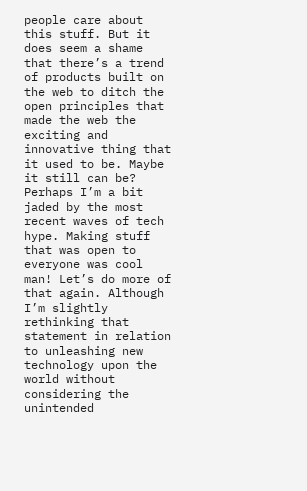people care about this stuff. But it does seem a shame that there’s a trend of products built on the web to ditch the open principles that made the web the exciting and innovative thing that it used to be. Maybe it still can be? Perhaps I’m a bit jaded by the most recent waves of tech hype. Making stuff that was open to everyone was cool man! Let’s do more of that again. Although I’m slightly rethinking that statement in relation to unleashing new technology upon the world without considering the unintended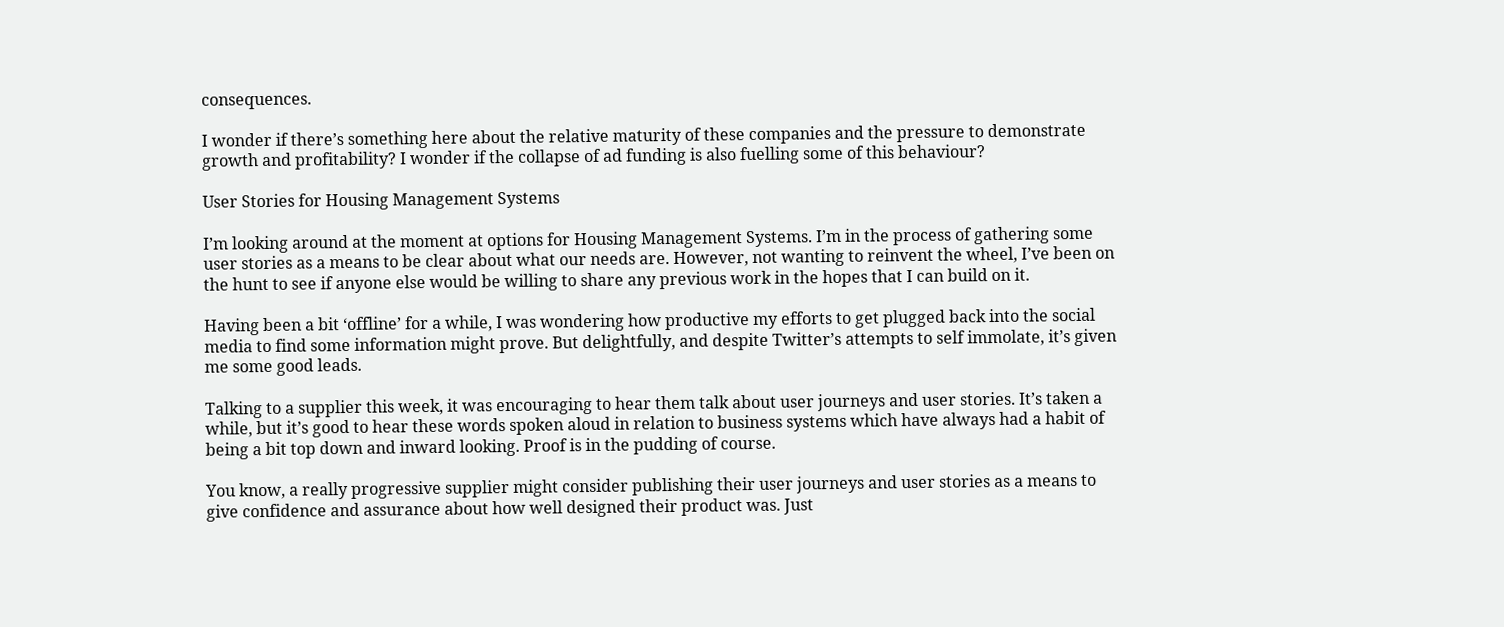consequences.

I wonder if there’s something here about the relative maturity of these companies and the pressure to demonstrate growth and profitability? I wonder if the collapse of ad funding is also fuelling some of this behaviour?

User Stories for Housing Management Systems

I’m looking around at the moment at options for Housing Management Systems. I’m in the process of gathering some user stories as a means to be clear about what our needs are. However, not wanting to reinvent the wheel, I’ve been on the hunt to see if anyone else would be willing to share any previous work in the hopes that I can build on it.

Having been a bit ‘offline’ for a while, I was wondering how productive my efforts to get plugged back into the social media to find some information might prove. But delightfully, and despite Twitter’s attempts to self immolate, it’s given me some good leads.

Talking to a supplier this week, it was encouraging to hear them talk about user journeys and user stories. It’s taken a while, but it’s good to hear these words spoken aloud in relation to business systems which have always had a habit of being a bit top down and inward looking. Proof is in the pudding of course.

You know, a really progressive supplier might consider publishing their user journeys and user stories as a means to give confidence and assurance about how well designed their product was. Just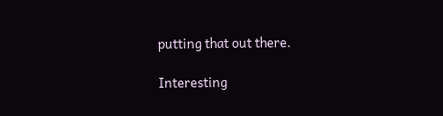putting that out there.

Interesting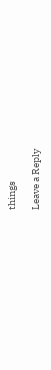things

Leave a Reply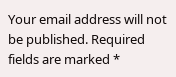Your email address will not be published. Required fields are marked *